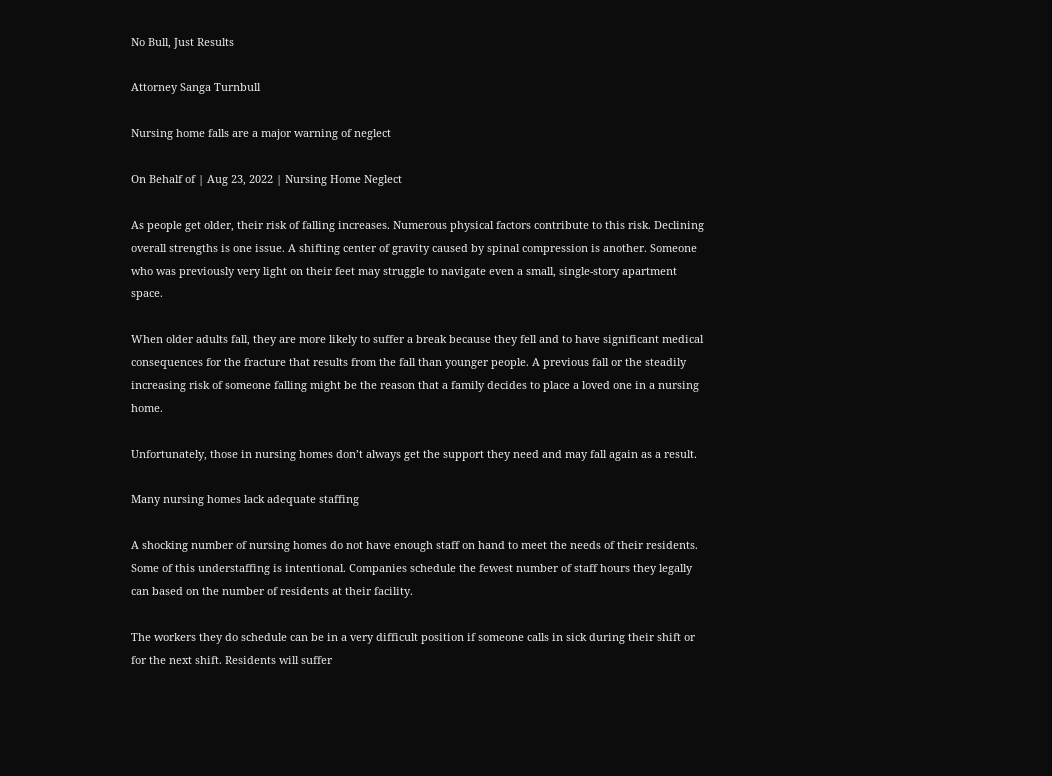No Bull, Just Results

Attorney Sanga Turnbull

Nursing home falls are a major warning of neglect

On Behalf of | Aug 23, 2022 | Nursing Home Neglect

As people get older, their risk of falling increases. Numerous physical factors contribute to this risk. Declining overall strengths is one issue. A shifting center of gravity caused by spinal compression is another. Someone who was previously very light on their feet may struggle to navigate even a small, single-story apartment space.

When older adults fall, they are more likely to suffer a break because they fell and to have significant medical consequences for the fracture that results from the fall than younger people. A previous fall or the steadily increasing risk of someone falling might be the reason that a family decides to place a loved one in a nursing home.

Unfortunately, those in nursing homes don’t always get the support they need and may fall again as a result.

Many nursing homes lack adequate staffing

A shocking number of nursing homes do not have enough staff on hand to meet the needs of their residents. Some of this understaffing is intentional. Companies schedule the fewest number of staff hours they legally can based on the number of residents at their facility.

The workers they do schedule can be in a very difficult position if someone calls in sick during their shift or for the next shift. Residents will suffer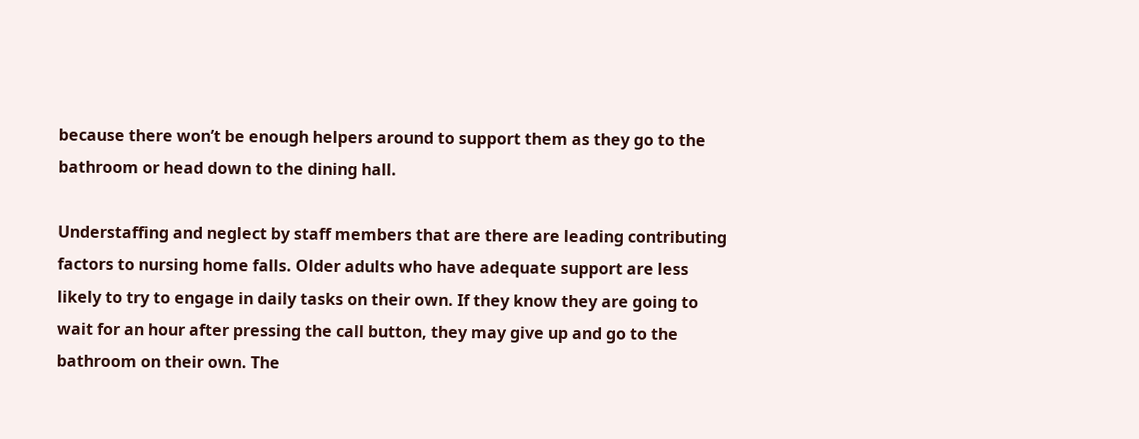because there won’t be enough helpers around to support them as they go to the bathroom or head down to the dining hall.

Understaffing and neglect by staff members that are there are leading contributing factors to nursing home falls. Older adults who have adequate support are less likely to try to engage in daily tasks on their own. If they know they are going to wait for an hour after pressing the call button, they may give up and go to the bathroom on their own. The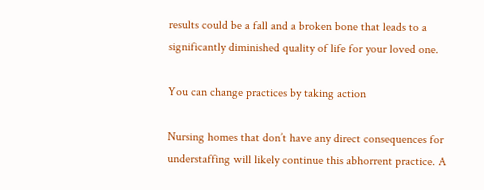results could be a fall and a broken bone that leads to a significantly diminished quality of life for your loved one.

You can change practices by taking action

Nursing homes that don’t have any direct consequences for understaffing will likely continue this abhorrent practice. A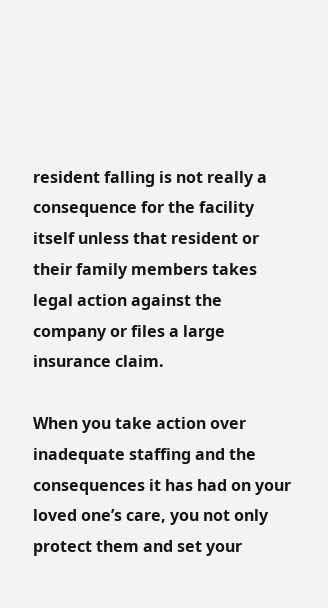resident falling is not really a consequence for the facility itself unless that resident or their family members takes legal action against the company or files a large insurance claim.

When you take action over inadequate staffing and the consequences it has had on your loved one’s care, you not only protect them and set your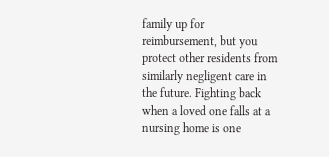family up for reimbursement, but you protect other residents from similarly negligent care in the future. Fighting back when a loved one falls at a nursing home is one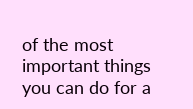of the most important things you can do for a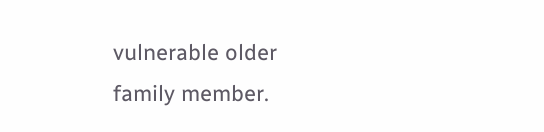vulnerable older family member.